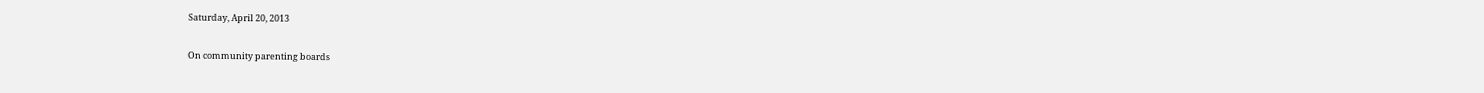Saturday, April 20, 2013

On community parenting boards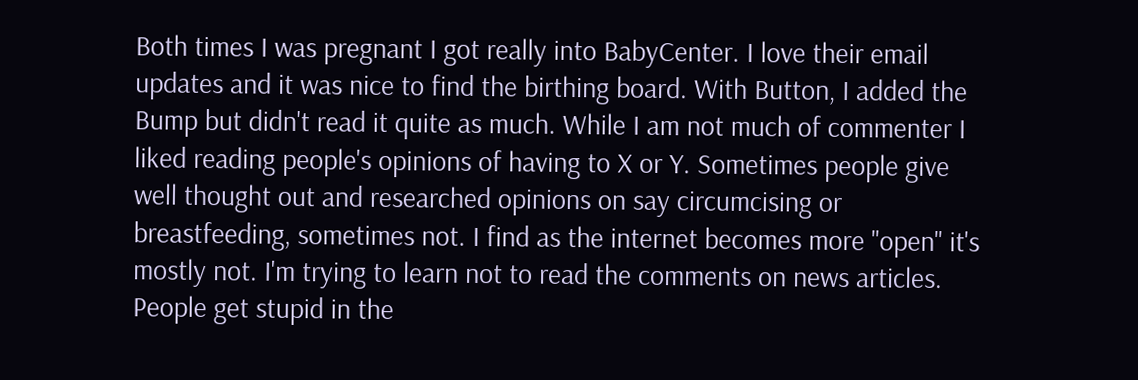Both times I was pregnant I got really into BabyCenter. I love their email updates and it was nice to find the birthing board. With Button, I added the Bump but didn't read it quite as much. While I am not much of commenter I liked reading people's opinions of having to X or Y. Sometimes people give well thought out and researched opinions on say circumcising or breastfeeding, sometimes not. I find as the internet becomes more "open" it's mostly not. I'm trying to learn not to read the comments on news articles. People get stupid in the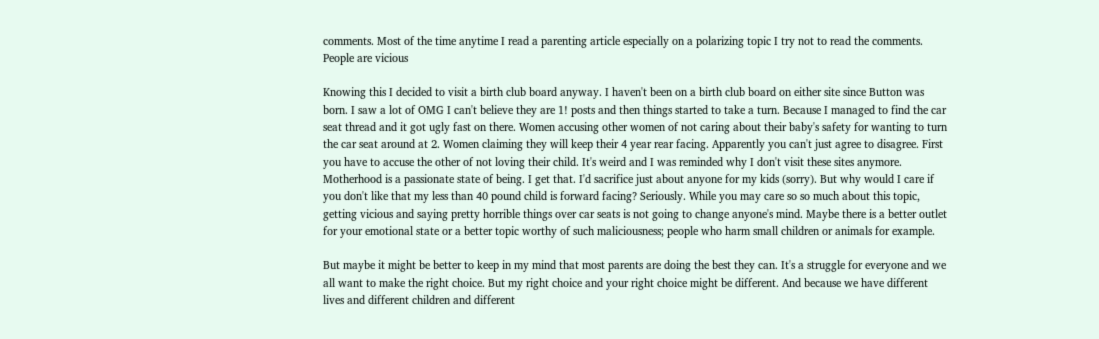comments. Most of the time anytime I read a parenting article especially on a polarizing topic I try not to read the comments. People are vicious

Knowing this I decided to visit a birth club board anyway. I haven't been on a birth club board on either site since Button was born. I saw a lot of OMG I can't believe they are 1! posts and then things started to take a turn. Because I managed to find the car seat thread and it got ugly fast on there. Women accusing other women of not caring about their baby's safety for wanting to turn the car seat around at 2. Women claiming they will keep their 4 year rear facing. Apparently you can't just agree to disagree. First you have to accuse the other of not loving their child. It's weird and I was reminded why I don't visit these sites anymore. Motherhood is a passionate state of being. I get that. I'd sacrifice just about anyone for my kids (sorry). But why would I care if you don't like that my less than 40 pound child is forward facing? Seriously. While you may care so so much about this topic, getting vicious and saying pretty horrible things over car seats is not going to change anyone's mind. Maybe there is a better outlet for your emotional state or a better topic worthy of such maliciousness; people who harm small children or animals for example.

But maybe it might be better to keep in my mind that most parents are doing the best they can. It's a struggle for everyone and we all want to make the right choice. But my right choice and your right choice might be different. And because we have different lives and different children and different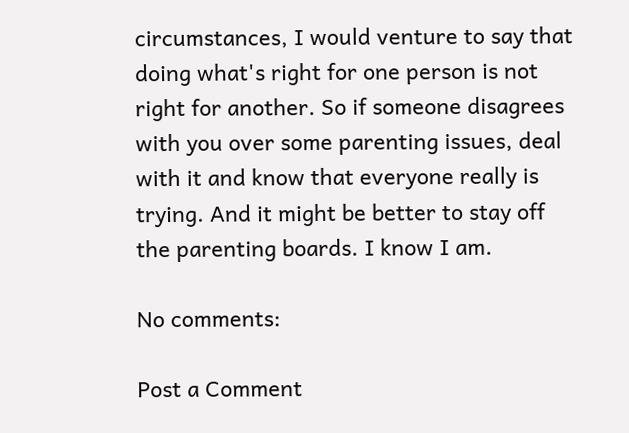circumstances, I would venture to say that doing what's right for one person is not right for another. So if someone disagrees with you over some parenting issues, deal with it and know that everyone really is trying. And it might be better to stay off the parenting boards. I know I am.

No comments:

Post a Comment